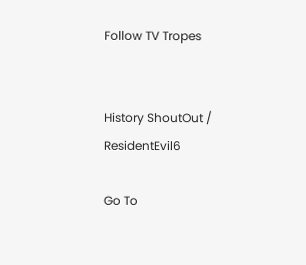Follow TV Tropes


History ShoutOut / ResidentEvil6

Go To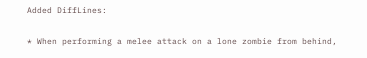Added DiffLines:

* When performing a melee attack on a lone zombie from behind,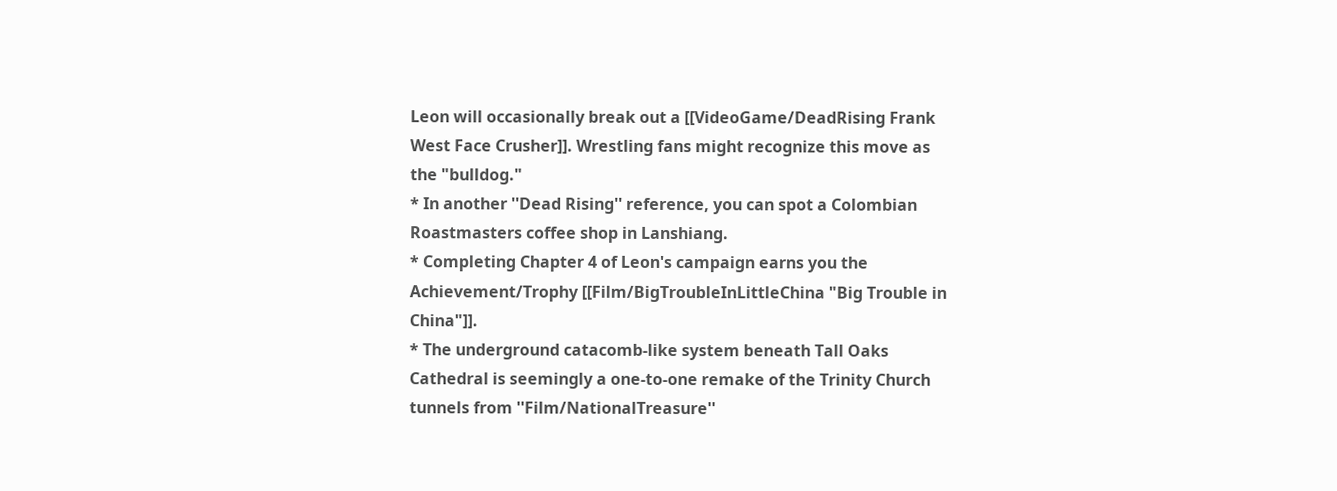Leon will occasionally break out a [[VideoGame/DeadRising Frank West Face Crusher]]. Wrestling fans might recognize this move as the "bulldog."
* In another ''Dead Rising'' reference, you can spot a Colombian Roastmasters coffee shop in Lanshiang.
* Completing Chapter 4 of Leon's campaign earns you the Achievement/Trophy [[Film/BigTroubleInLittleChina "Big Trouble in China"]].
* The underground catacomb-like system beneath Tall Oaks Cathedral is seemingly a one-to-one remake of the Trinity Church tunnels from ''Film/NationalTreasure''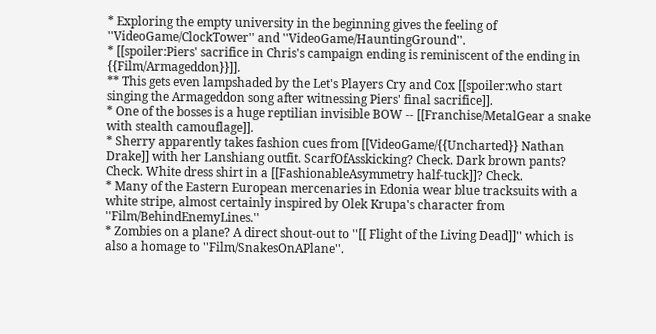* Exploring the empty university in the beginning gives the feeling of ''VideoGame/ClockTower'' and ''VideoGame/HauntingGround''.
* [[spoiler:Piers' sacrifice in Chris's campaign ending is reminiscent of the ending in {{Film/Armageddon}}]].
** This gets even lampshaded by the Let's Players Cry and Cox [[spoiler:who start singing the Armageddon song after witnessing Piers' final sacrifice]].
* One of the bosses is a huge reptilian invisible BOW -- [[Franchise/MetalGear a snake with stealth camouflage]].
* Sherry apparently takes fashion cues from [[VideoGame/{{Uncharted}} Nathan Drake]] with her Lanshiang outfit. ScarfOfAsskicking? Check. Dark brown pants? Check. White dress shirt in a [[FashionableAsymmetry half-tuck]]? Check.
* Many of the Eastern European mercenaries in Edonia wear blue tracksuits with a white stripe, almost certainly inspired by Olek Krupa's character from ''Film/BehindEnemyLines.''
* Zombies on a plane? A direct shout-out to ''[[ Flight of the Living Dead]]'' which is also a homage to ''Film/SnakesOnAPlane''.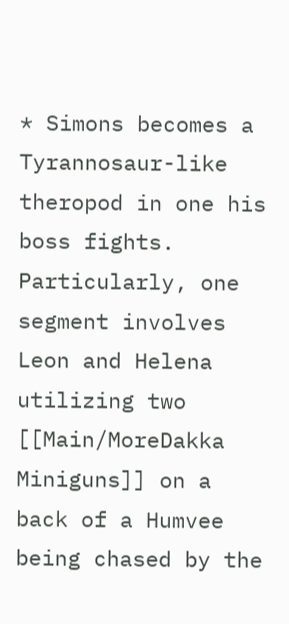* Simons becomes a Tyrannosaur-like theropod in one his boss fights. Particularly, one segment involves Leon and Helena utilizing two [[Main/MoreDakka Miniguns]] on a back of a Humvee being chased by the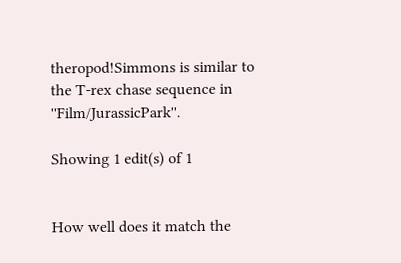theropod!Simmons is similar to the T-rex chase sequence in ''Film/JurassicPark''.

Showing 1 edit(s) of 1


How well does it match the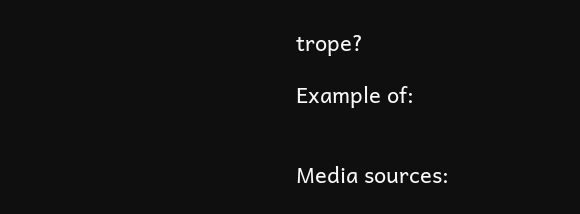trope?

Example of:


Media sources: